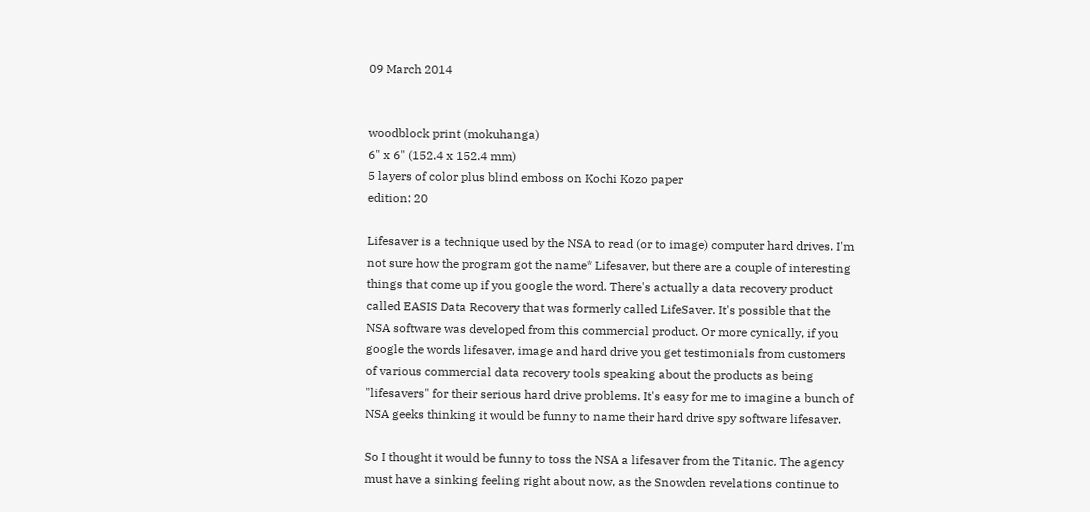09 March 2014


woodblock print (mokuhanga)
6" x 6" (152.4 x 152.4 mm)
5 layers of color plus blind emboss on Kochi Kozo paper
edition: 20

Lifesaver is a technique used by the NSA to read (or to image) computer hard drives. I'm not sure how the program got the name* Lifesaver, but there are a couple of interesting things that come up if you google the word. There's actually a data recovery product called EASIS Data Recovery that was formerly called LifeSaver. It's possible that the NSA software was developed from this commercial product. Or more cynically, if you google the words lifesaver, image and hard drive you get testimonials from customers of various commercial data recovery tools speaking about the products as being "lifesavers" for their serious hard drive problems. It's easy for me to imagine a bunch of NSA geeks thinking it would be funny to name their hard drive spy software lifesaver.

So I thought it would be funny to toss the NSA a lifesaver from the Titanic. The agency must have a sinking feeling right about now, as the Snowden revelations continue to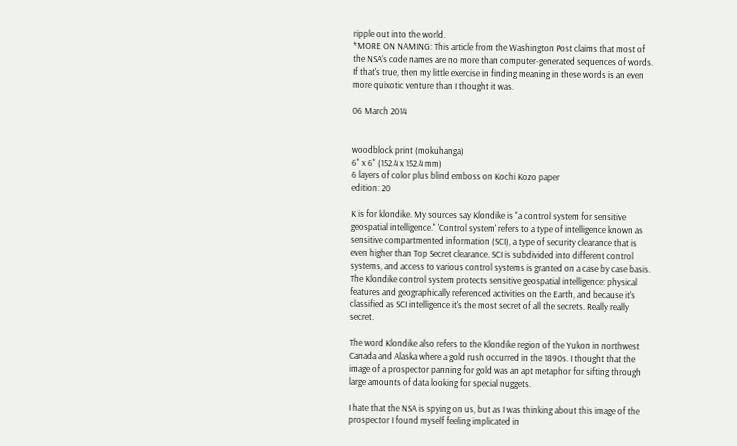ripple out into the world.
*MORE ON NAMING: This article from the Washington Post claims that most of the NSA’s code names are no more than computer-generated sequences of words. If that's true, then my little exercise in finding meaning in these words is an even more quixotic venture than I thought it was.

06 March 2014


woodblock print (mokuhanga)
6" x 6" (152.4 x 152.4 mm)
6 layers of color plus blind emboss on Kochi Kozo paper
edition: 20

K is for klondike. My sources say Klondike is "a control system for sensitive geospatial intelligence." 'Control system' refers to a type of intelligence known as sensitive compartmented information (SCI), a type of security clearance that is even higher than Top Secret clearance. SCI is subdivided into different control systems, and access to various control systems is granted on a case by case basis. The Klondike control system protects sensitive geospatial intelligence: physical features and geographically referenced activities on the Earth, and because it's classified as SCI intelligence it's the most secret of all the secrets. Really really secret.

The word Klondike also refers to the Klondike region of the Yukon in northwest Canada and Alaska where a gold rush occurred in the 1890s. I thought that the image of a prospector panning for gold was an apt metaphor for sifting through large amounts of data looking for special nuggets.

I hate that the NSA is spying on us, but as I was thinking about this image of the prospector I found myself feeling implicated in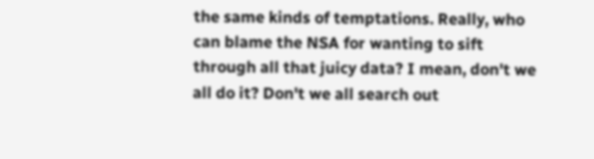the same kinds of temptations. Really, who can blame the NSA for wanting to sift through all that juicy data? I mean, don't we all do it? Don't we all search out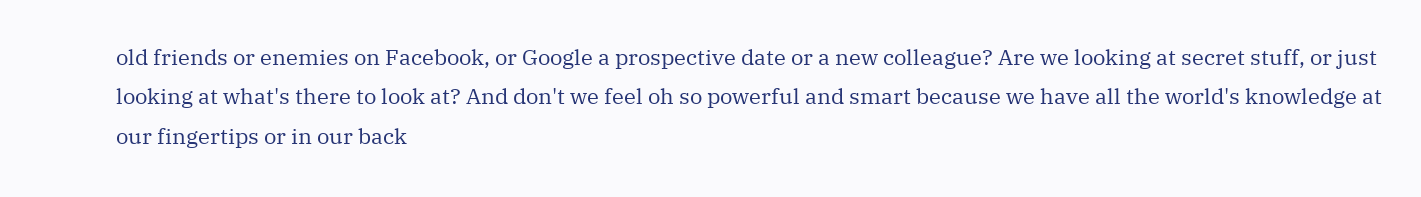old friends or enemies on Facebook, or Google a prospective date or a new colleague? Are we looking at secret stuff, or just looking at what's there to look at? And don't we feel oh so powerful and smart because we have all the world's knowledge at our fingertips or in our back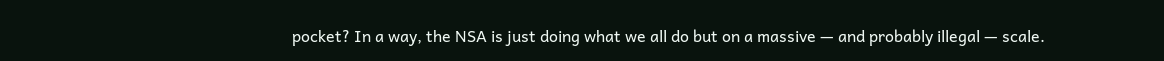pocket? In a way, the NSA is just doing what we all do but on a massive — and probably illegal — scale.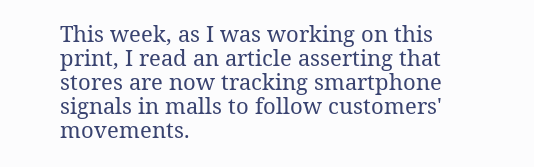This week, as I was working on this print, I read an article asserting that stores are now tracking smartphone signals in malls to follow customers' movements.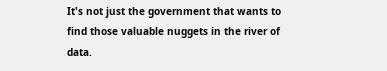It's not just the government that wants to find those valuable nuggets in the river of data.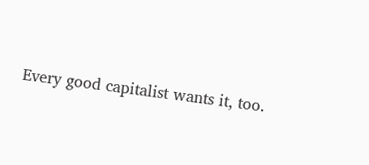Every good capitalist wants it, too.